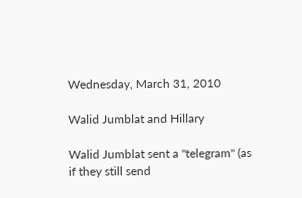Wednesday, March 31, 2010

Walid Jumblat and Hillary

Walid Jumblat sent a "telegram" (as if they still send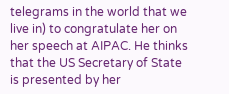telegrams in the world that we live in) to congratulate her on her speech at AIPAC. He thinks that the US Secretary of State is presented by her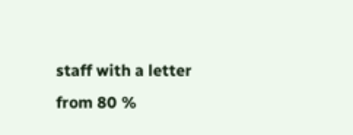staff with a letter from 80 %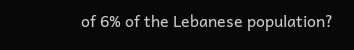of 6% of the Lebanese population?